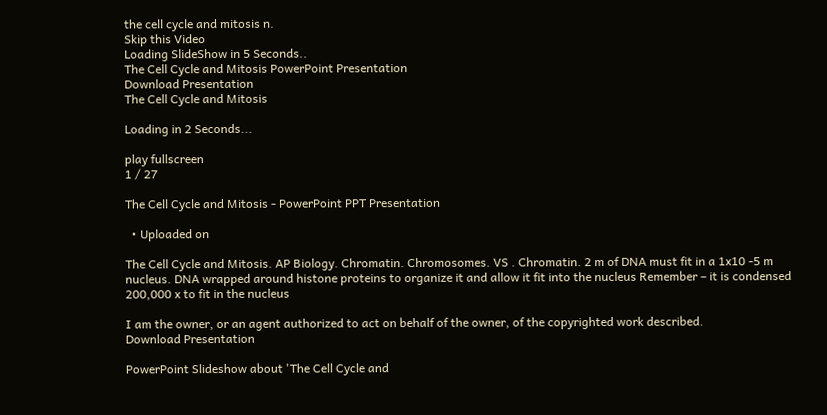the cell cycle and mitosis n.
Skip this Video
Loading SlideShow in 5 Seconds..
The Cell Cycle and Mitosis PowerPoint Presentation
Download Presentation
The Cell Cycle and Mitosis

Loading in 2 Seconds...

play fullscreen
1 / 27

The Cell Cycle and Mitosis - PowerPoint PPT Presentation

  • Uploaded on

The Cell Cycle and Mitosis. AP Biology. Chromatin. Chromosomes. VS . Chromatin. 2 m of DNA must fit in a 1x10 -5 m nucleus. DNA wrapped around histone proteins to organize it and allow it fit into the nucleus Remember – it is condensed 200,000 x to fit in the nucleus

I am the owner, or an agent authorized to act on behalf of the owner, of the copyrighted work described.
Download Presentation

PowerPoint Slideshow about 'The Cell Cycle and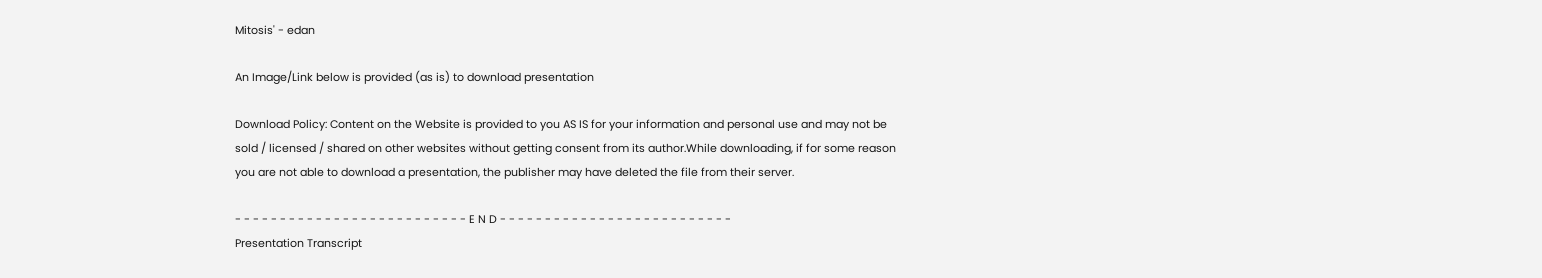Mitosis' - edan

An Image/Link below is provided (as is) to download presentation

Download Policy: Content on the Website is provided to you AS IS for your information and personal use and may not be sold / licensed / shared on other websites without getting consent from its author.While downloading, if for some reason you are not able to download a presentation, the publisher may have deleted the file from their server.

- - - - - - - - - - - - - - - - - - - - - - - - - - E N D - - - - - - - - - - - - - - - - - - - - - - - - - -
Presentation Transcript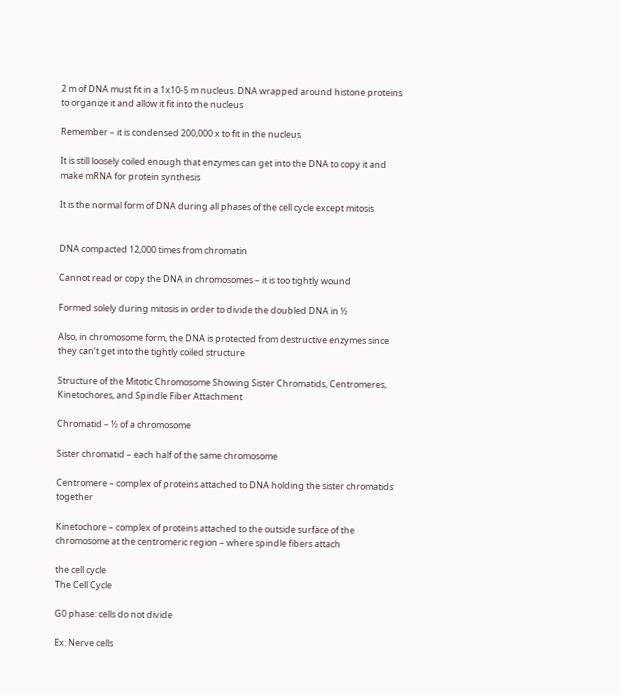2 m of DNA must fit in a 1x10-5 m nucleus. DNA wrapped around histone proteins to organize it and allow it fit into the nucleus

Remember – it is condensed 200,000 x to fit in the nucleus

It is still loosely coiled enough that enzymes can get into the DNA to copy it and make mRNA for protein synthesis

It is the normal form of DNA during all phases of the cell cycle except mitosis


DNA compacted 12,000 times from chromatin

Cannot read or copy the DNA in chromosomes – it is too tightly wound

Formed solely during mitosis in order to divide the doubled DNA in ½

Also, in chromosome form, the DNA is protected from destructive enzymes since they can’t get into the tightly coiled structure

Structure of the Mitotic Chromosome Showing Sister Chromatids, Centromeres, Kinetochores, and Spindle Fiber Attachment

Chromatid – ½ of a chromosome

Sister chromatid – each half of the same chromosome

Centromere – complex of proteins attached to DNA holding the sister chromatids together

Kinetochore – complex of proteins attached to the outside surface of the chromosome at the centromeric region – where spindle fibers attach

the cell cycle
The Cell Cycle

G0 phase: cells do not divide

Ex: Nerve cells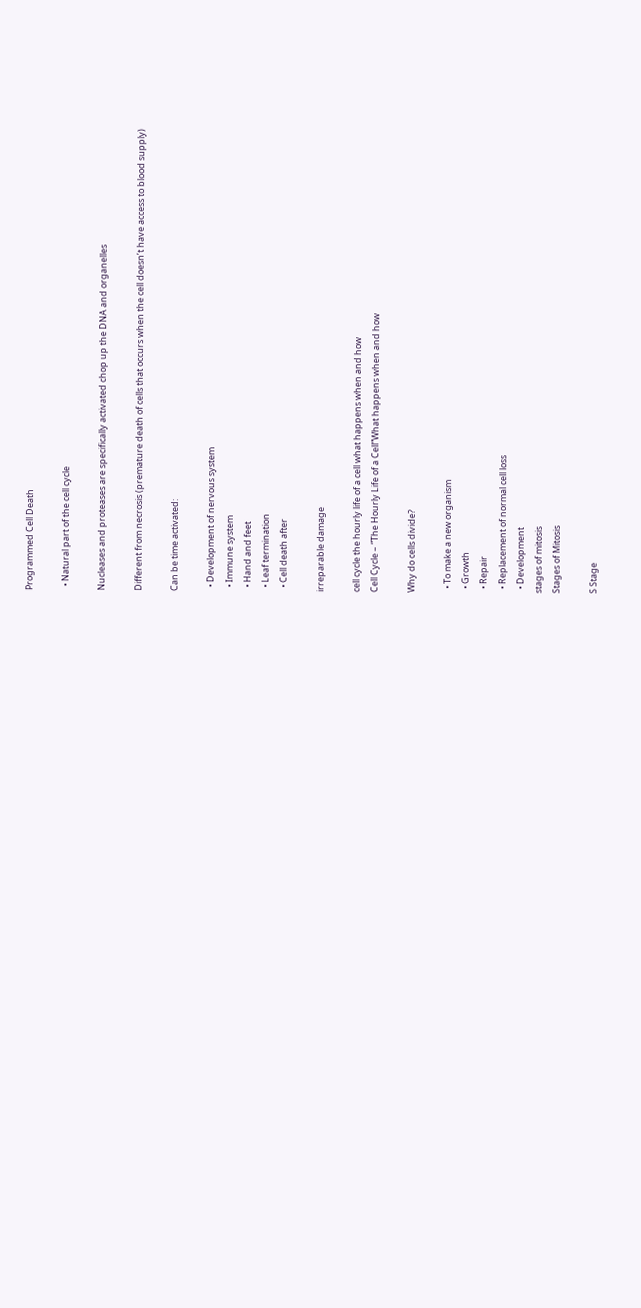Programmed Cell Death

  • Natural part of the cell cycle

Nucleases and proteases are specifically activated chop up the DNA and organelles

Different from necrosis (premature death of cells that occurs when the cell doesn’t have access to blood supply)

Can be time activated:

  • Development of nervous system
  • Immune system
  • Hand and feet
  • Leaf termination
  • Cell death after

irreparable damage

cell cycle the hourly life of a cell what happens when and how
Cell Cycle – “The Hourly Life of a Cell”What happens when and how

Why do cells divide?

  • To make a new organism
  • Growth
  • Repair
  • Replacement of normal cell loss
  • Development
stages of mitosis
Stages of Mitosis

S Stage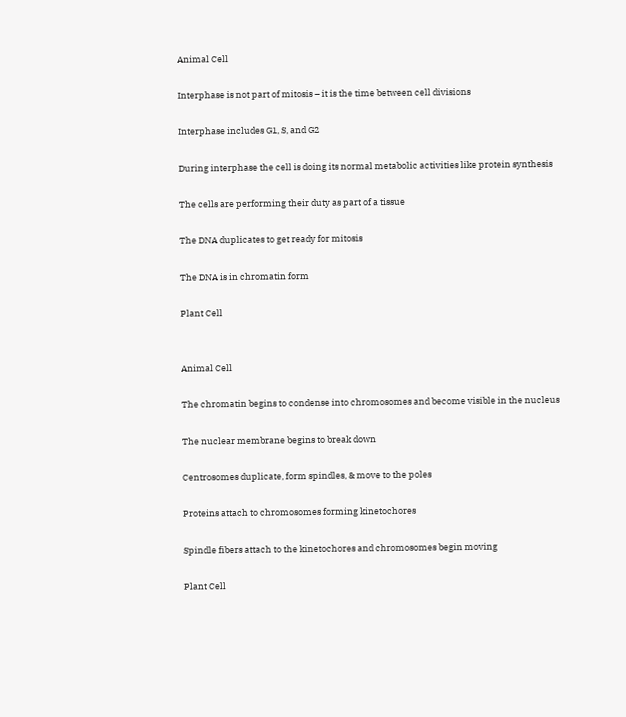Animal Cell

Interphase is not part of mitosis – it is the time between cell divisions

Interphase includes G1, S, and G2

During interphase the cell is doing its normal metabolic activities like protein synthesis

The cells are performing their duty as part of a tissue

The DNA duplicates to get ready for mitosis

The DNA is in chromatin form

Plant Cell


Animal Cell

The chromatin begins to condense into chromosomes and become visible in the nucleus

The nuclear membrane begins to break down

Centrosomes duplicate, form spindles, & move to the poles

Proteins attach to chromosomes forming kinetochores

Spindle fibers attach to the kinetochores and chromosomes begin moving

Plant Cell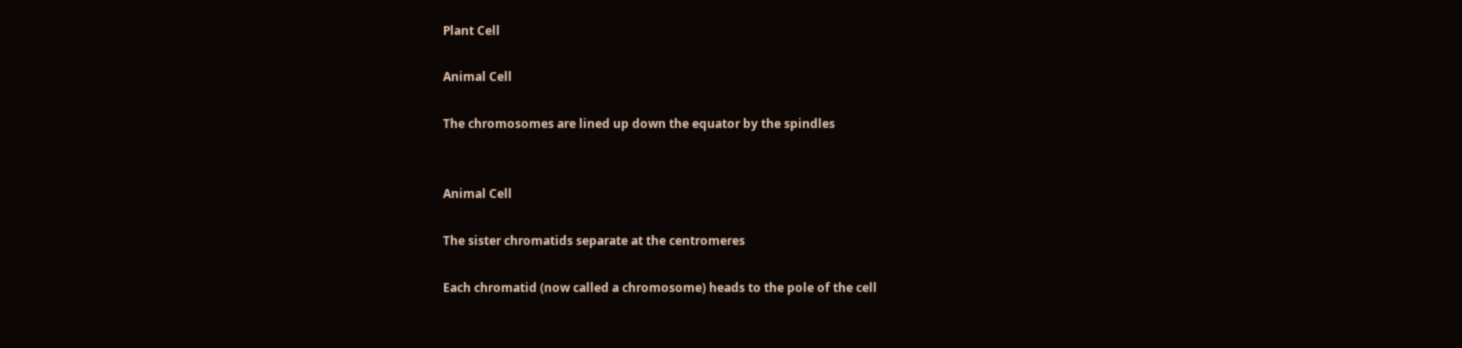Plant Cell

Animal Cell

The chromosomes are lined up down the equator by the spindles


Animal Cell

The sister chromatids separate at the centromeres

Each chromatid (now called a chromosome) heads to the pole of the cell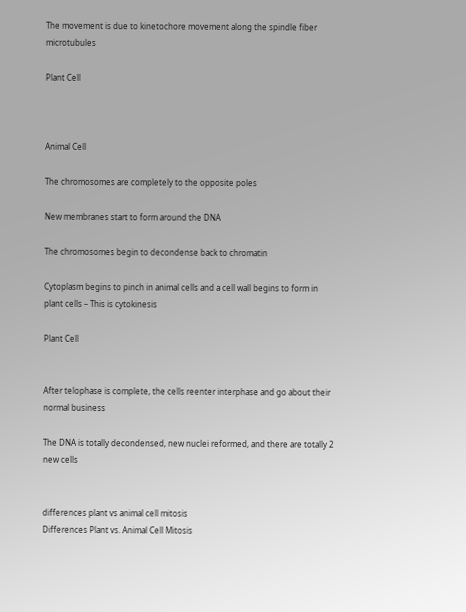The movement is due to kinetochore movement along the spindle fiber microtubules

Plant Cell



Animal Cell

The chromosomes are completely to the opposite poles

New membranes start to form around the DNA

The chromosomes begin to decondense back to chromatin

Cytoplasm begins to pinch in animal cells and a cell wall begins to form in plant cells – This is cytokinesis

Plant Cell


After telophase is complete, the cells reenter interphase and go about their normal business

The DNA is totally decondensed, new nuclei reformed, and there are totally 2 new cells


differences plant vs animal cell mitosis
Differences Plant vs. Animal Cell Mitosis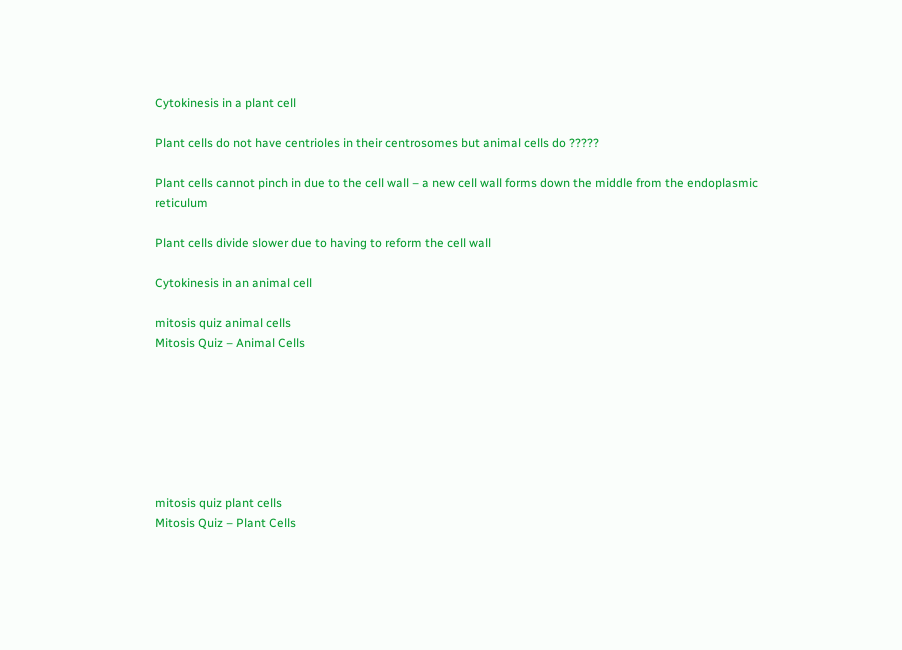Cytokinesis in a plant cell

Plant cells do not have centrioles in their centrosomes but animal cells do ?????

Plant cells cannot pinch in due to the cell wall – a new cell wall forms down the middle from the endoplasmic reticulum

Plant cells divide slower due to having to reform the cell wall

Cytokinesis in an animal cell

mitosis quiz animal cells
Mitosis Quiz – Animal Cells







mitosis quiz plant cells
Mitosis Quiz – Plant Cells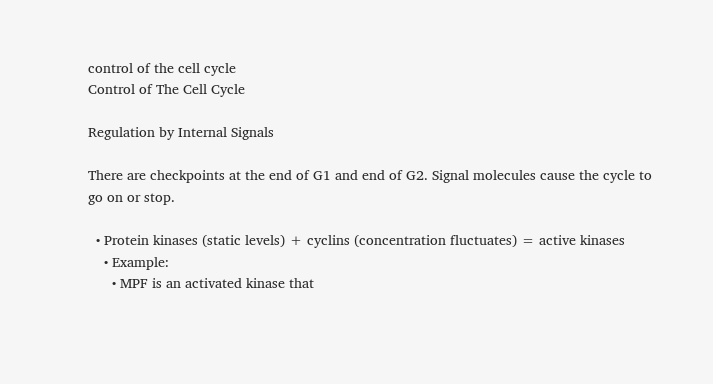control of the cell cycle
Control of The Cell Cycle

Regulation by Internal Signals

There are checkpoints at the end of G1 and end of G2. Signal molecules cause the cycle to go on or stop.

  • Protein kinases (static levels) + cyclins (concentration fluctuates) = active kinases
    • Example:
      • MPF is an activated kinase that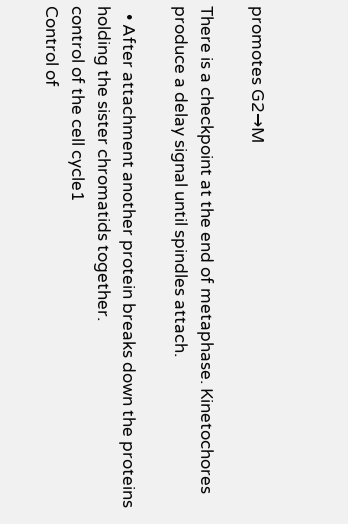promotes G2→M

There is a checkpoint at the end of metaphase. Kinetochores produce a delay signal until spindles attach.

  • After attachment another protein breaks down the proteins holding the sister chromatids together.
control of the cell cycle1
Control of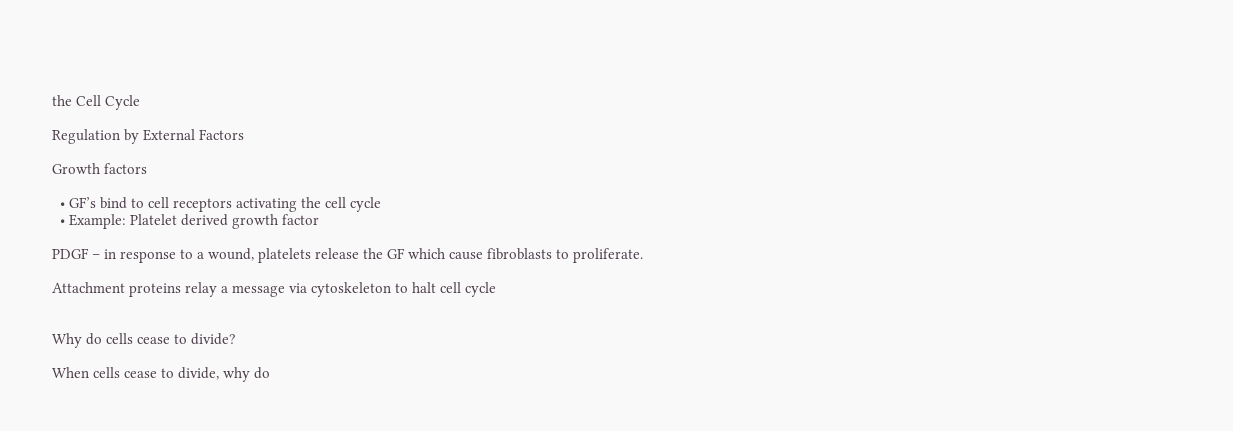the Cell Cycle

Regulation by External Factors

Growth factors

  • GF’s bind to cell receptors activating the cell cycle
  • Example: Platelet derived growth factor

PDGF – in response to a wound, platelets release the GF which cause fibroblasts to proliferate.

Attachment proteins relay a message via cytoskeleton to halt cell cycle


Why do cells cease to divide?

When cells cease to divide, why do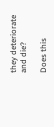they deteriorate and die?

Does this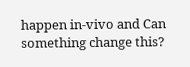happen in-vivo and Can something change this?